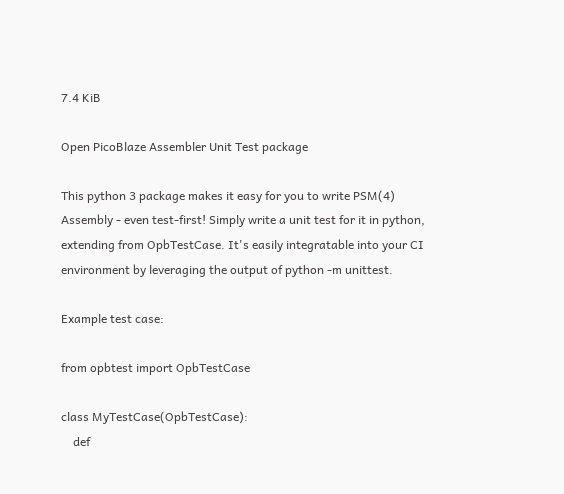7.4 KiB

Open PicoBlaze Assembler Unit Test package

This python 3 package makes it easy for you to write PSM(4) Assembly - even test-first! Simply write a unit test for it in python, extending from OpbTestCase. It's easily integratable into your CI environment by leveraging the output of python -m unittest.

Example test case:

from opbtest import OpbTestCase

class MyTestCase(OpbTestCase):
    def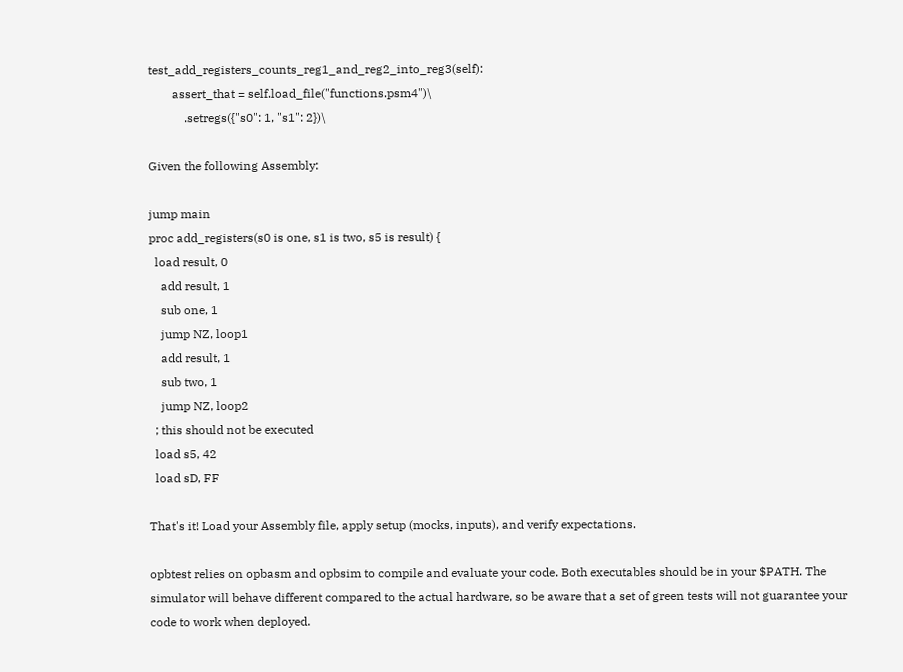test_add_registers_counts_reg1_and_reg2_into_reg3(self):
        assert_that = self.load_file("functions.psm4")\
            .setregs({"s0": 1, "s1": 2})\

Given the following Assembly:

jump main
proc add_registers(s0 is one, s1 is two, s5 is result) {
  load result, 0
    add result, 1
    sub one, 1
    jump NZ, loop1
    add result, 1
    sub two, 1
    jump NZ, loop2
  ; this should not be executed
  load s5, 42
  load sD, FF

That's it! Load your Assembly file, apply setup (mocks, inputs), and verify expectations.

opbtest relies on opbasm and opbsim to compile and evaluate your code. Both executables should be in your $PATH. The simulator will behave different compared to the actual hardware, so be aware that a set of green tests will not guarantee your code to work when deployed.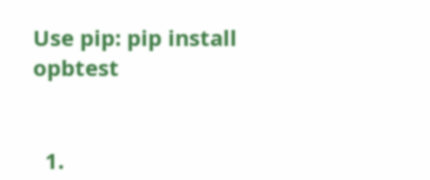Use pip: pip install opbtest


  1.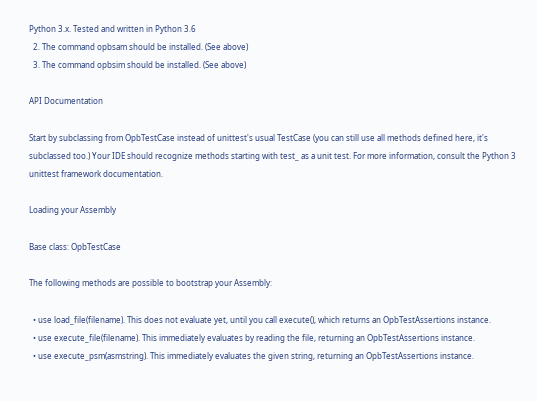Python 3.x. Tested and written in Python 3.6
  2. The command opbsam should be installed. (See above)
  3. The command opbsim should be installed. (See above)

API Documentation

Start by subclassing from OpbTestCase instead of unittest's usual TestCase (you can still use all methods defined here, it's subclassed too.) Your IDE should recognize methods starting with test_ as a unit test. For more information, consult the Python 3 unittest framework documentation.

Loading your Assembly

Base class: OpbTestCase

The following methods are possible to bootstrap your Assembly:

  • use load_file(filename). This does not evaluate yet, until you call execute(), which returns an OpbTestAssertions instance.
  • use execute_file(filename). This immediately evaluates by reading the file, returning an OpbTestAssertions instance.
  • use execute_psm(asmstring). This immediately evaluates the given string, returning an OpbTestAssertions instance.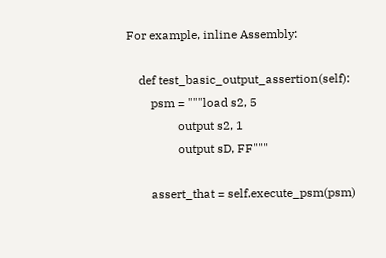For example, inline Assembly:

    def test_basic_output_assertion(self):
        psm = """load s2, 5
                 output s2, 1
                 output sD, FF"""

        assert_that = self.execute_psm(psm)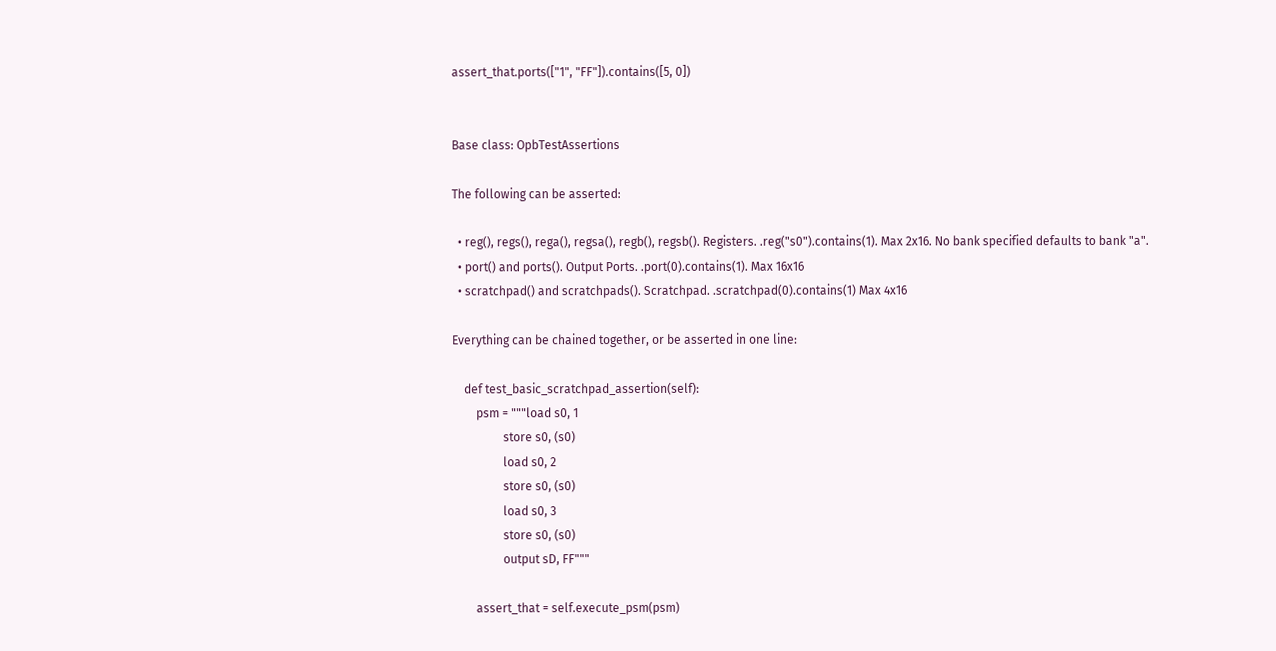assert_that.ports(["1", "FF"]).contains([5, 0])


Base class: OpbTestAssertions

The following can be asserted:

  • reg(), regs(), rega(), regsa(), regb(), regsb(). Registers. .reg("s0").contains(1). Max 2x16. No bank specified defaults to bank "a".
  • port() and ports(). Output Ports. .port(0).contains(1). Max 16x16
  • scratchpad() and scratchpads(). Scratchpad. .scratchpad(0).contains(1) Max 4x16

Everything can be chained together, or be asserted in one line:

    def test_basic_scratchpad_assertion(self):
        psm = """load s0, 1
                 store s0, (s0)
                 load s0, 2
                 store s0, (s0)
                 load s0, 3
                 store s0, (s0)
                 output sD, FF"""

        assert_that = self.execute_psm(psm)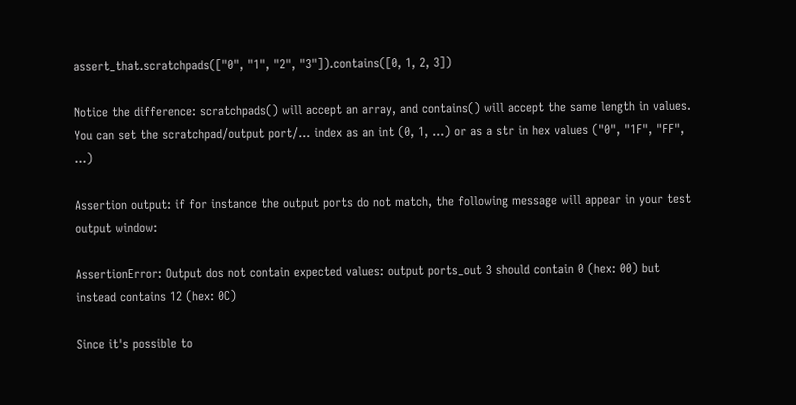assert_that.scratchpads(["0", "1", "2", "3"]).contains([0, 1, 2, 3])

Notice the difference: scratchpads() will accept an array, and contains() will accept the same length in values. You can set the scratchpad/output port/... index as an int (0, 1, ...) or as a str in hex values ("0", "1F", "FF", ...)

Assertion output: if for instance the output ports do not match, the following message will appear in your test output window:

AssertionError: Output dos not contain expected values: output ports_out 3 should contain 0 (hex: 00) but instead contains 12 (hex: 0C)

Since it's possible to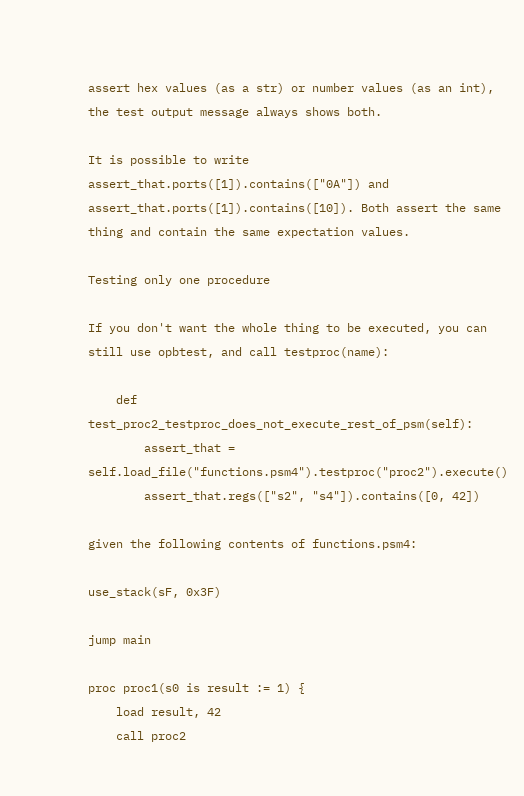assert hex values (as a str) or number values (as an int), the test output message always shows both.

It is possible to write assert_that.ports([1]).contains(["0A"]) and assert_that.ports([1]).contains([10]). Both assert the same thing and contain the same expectation values.

Testing only one procedure

If you don't want the whole thing to be executed, you can still use opbtest, and call testproc(name):

    def test_proc2_testproc_does_not_execute_rest_of_psm(self):
        assert_that = self.load_file("functions.psm4").testproc("proc2").execute()
        assert_that.regs(["s2", "s4"]).contains([0, 42])

given the following contents of functions.psm4:

use_stack(sF, 0x3F)

jump main

proc proc1(s0 is result := 1) {
    load result, 42
    call proc2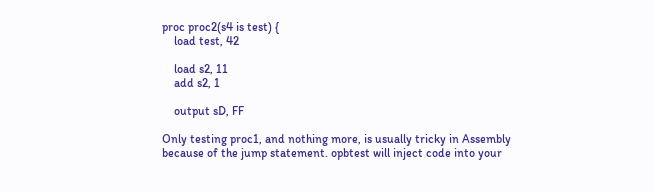proc proc2(s4 is test) {
    load test, 42

    load s2, 11
    add s2, 1

    output sD, FF

Only testing proc1, and nothing more, is usually tricky in Assembly because of the jump statement. opbtest will inject code into your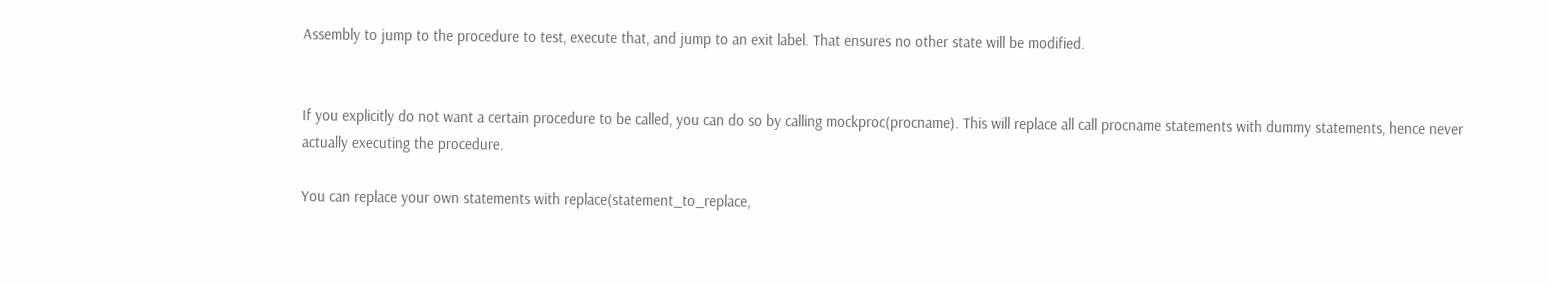Assembly to jump to the procedure to test, execute that, and jump to an exit label. That ensures no other state will be modified.


If you explicitly do not want a certain procedure to be called, you can do so by calling mockproc(procname). This will replace all call procname statements with dummy statements, hence never actually executing the procedure.

You can replace your own statements with replace(statement_to_replace,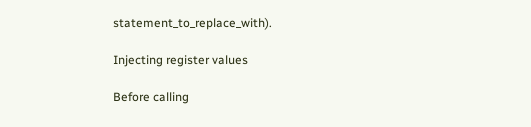statement_to_replace_with).

Injecting register values

Before calling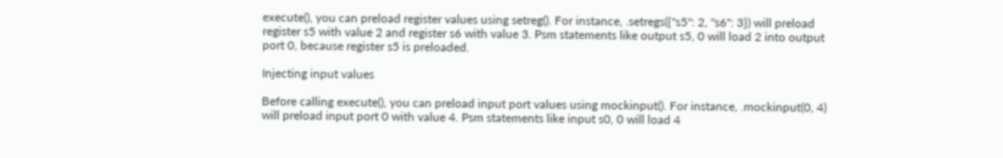execute(), you can preload register values using setreg(). For instance, .setregs({"s5": 2, "s6": 3}) will preload register s5 with value 2 and register s6 with value 3. Psm statements like output s5, 0 will load 2 into output port 0, because register s5 is preloaded.

Injecting input values

Before calling execute(), you can preload input port values using mockinput(). For instance, .mockinput(0, 4) will preload input port 0 with value 4. Psm statements like input s0, 0 will load 4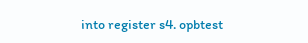into register s4. opbtest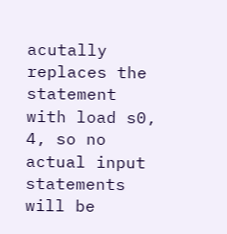acutally replaces the statement with load s0, 4, so no actual input statements will be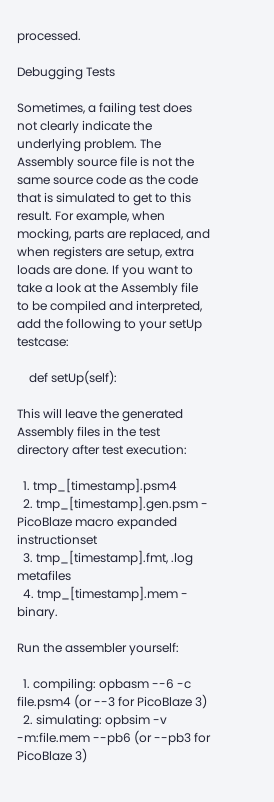processed.

Debugging Tests

Sometimes, a failing test does not clearly indicate the underlying problem. The Assembly source file is not the same source code as the code that is simulated to get to this result. For example, when mocking, parts are replaced, and when registers are setup, extra loads are done. If you want to take a look at the Assembly file to be compiled and interpreted, add the following to your setUp testcase:

    def setUp(self):

This will leave the generated Assembly files in the test directory after test execution:

  1. tmp_[timestamp].psm4
  2. tmp_[timestamp].gen.psm - PicoBlaze macro expanded instructionset
  3. tmp_[timestamp].fmt, .log metafiles
  4. tmp_[timestamp].mem - binary.

Run the assembler yourself:

  1. compiling: opbasm --6 -c file.psm4 (or --3 for PicoBlaze 3)
  2. simulating: opbsim -v -m:file.mem --pb6 (or --pb3 for PicoBlaze 3)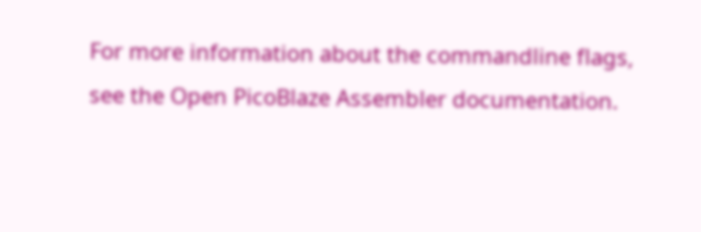For more information about the commandline flags, see the Open PicoBlaze Assembler documentation.